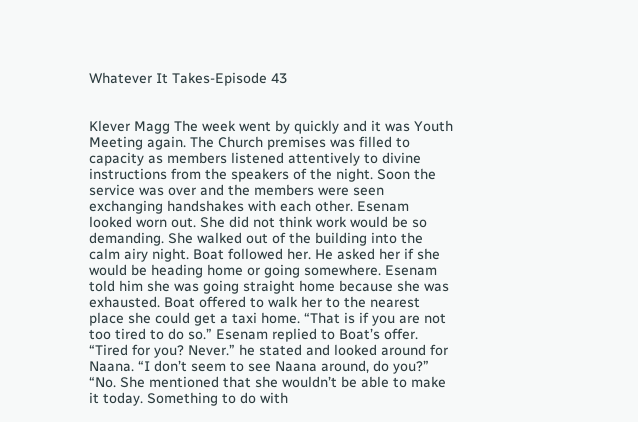Whatever It Takes-Episode 43


Klever Magg The week went by quickly and it was Youth Meeting again. The Church premises was filled to capacity as members listened attentively to divine instructions from the speakers of the night. Soon the service was over and the members were seen exchanging handshakes with each other. Esenam looked worn out. She did not think work would be so demanding. She walked out of the building into the calm airy night. Boat followed her. He asked her if she would be heading home or going somewhere. Esenam told him she was going straight home because she was exhausted. Boat offered to walk her to the nearest place she could get a taxi home. “That is if you are not too tired to do so.” Esenam replied to Boat’s offer. “Tired for you? Never.” he stated and looked around for Naana. “I don’t seem to see Naana around, do you?” “No. She mentioned that she wouldn’t be able to make it today. Something to do with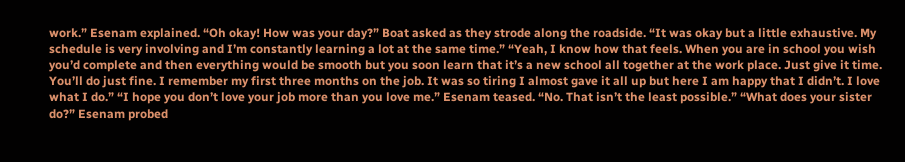work.” Esenam explained. “Oh okay! How was your day?” Boat asked as they strode along the roadside. “It was okay but a little exhaustive. My schedule is very involving and I’m constantly learning a lot at the same time.” “Yeah, I know how that feels. When you are in school you wish you’d complete and then everything would be smooth but you soon learn that it’s a new school all together at the work place. Just give it time. You’ll do just fine. I remember my first three months on the job. It was so tiring I almost gave it all up but here I am happy that I didn’t. I love what I do.” “I hope you don’t love your job more than you love me.” Esenam teased. “No. That isn’t the least possible.” “What does your sister do?” Esenam probed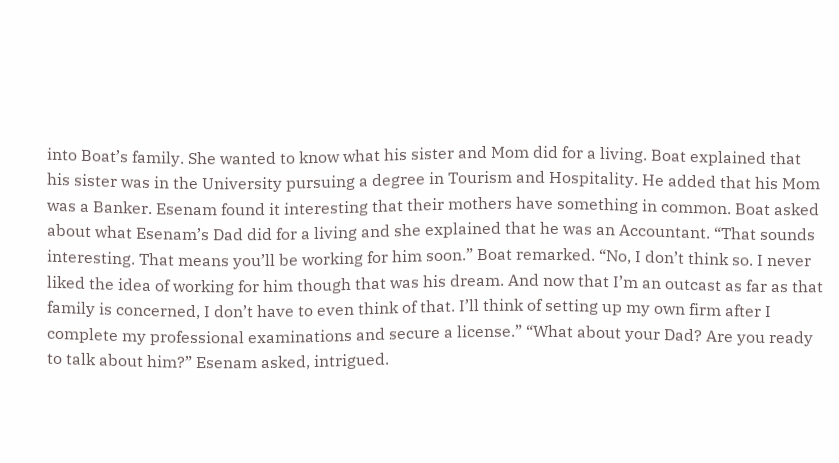into Boat’s family. She wanted to know what his sister and Mom did for a living. Boat explained that his sister was in the University pursuing a degree in Tourism and Hospitality. He added that his Mom was a Banker. Esenam found it interesting that their mothers have something in common. Boat asked about what Esenam’s Dad did for a living and she explained that he was an Accountant. “That sounds interesting. That means you’ll be working for him soon.” Boat remarked. “No, I don’t think so. I never liked the idea of working for him though that was his dream. And now that I’m an outcast as far as that family is concerned, I don’t have to even think of that. I’ll think of setting up my own firm after I complete my professional examinations and secure a license.” “What about your Dad? Are you ready to talk about him?” Esenam asked, intrigued.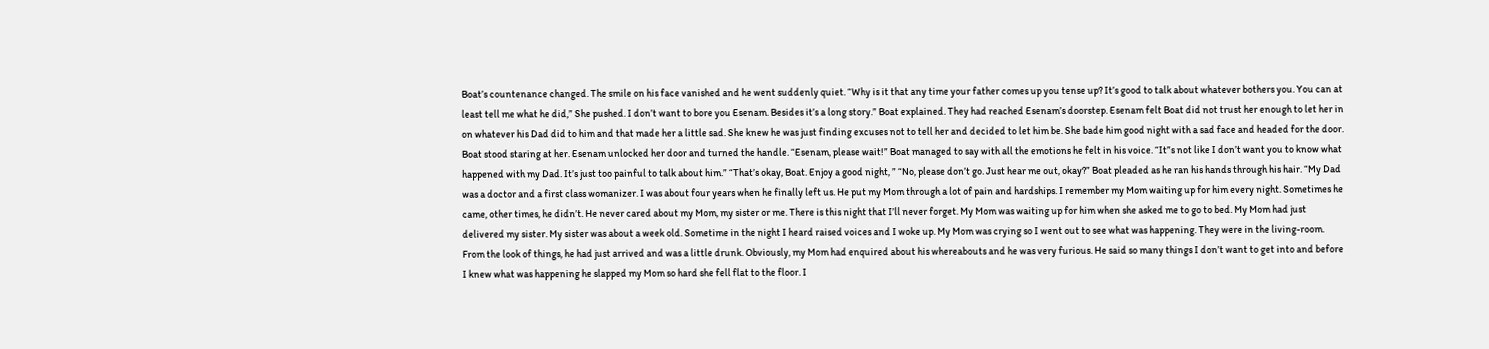Boat’s countenance changed. The smile on his face vanished and he went suddenly quiet. “Why is it that any time your father comes up you tense up? It’s good to talk about whatever bothers you. You can at least tell me what he did,” She pushed. I don’t want to bore you Esenam. Besides it’s a long story.” Boat explained. They had reached Esenam’s doorstep. Esenam felt Boat did not trust her enough to let her in on whatever his Dad did to him and that made her a little sad. She knew he was just finding excuses not to tell her and decided to let him be. She bade him good night with a sad face and headed for the door. Boat stood staring at her. Esenam unlocked her door and turned the handle. “Esenam, please wait!” Boat managed to say with all the emotions he felt in his voice. “It”s not like I don’t want you to know what happened with my Dad. It’s just too painful to talk about him.” “That’s okay, Boat. Enjoy a good night, ” “No, please don’t go. Just hear me out, okay?” Boat pleaded as he ran his hands through his hair. “My Dad was a doctor and a first class womanizer. I was about four years when he finally left us. He put my Mom through a lot of pain and hardships. I remember my Mom waiting up for him every night. Sometimes he came, other times, he didn’t. He never cared about my Mom, my sister or me. There is this night that I’ll never forget. My Mom was waiting up for him when she asked me to go to bed. My Mom had just delivered my sister. My sister was about a week old. Sometime in the night I heard raised voices and I woke up. My Mom was crying so I went out to see what was happening. They were in the living-room. From the look of things, he had just arrived and was a little drunk. Obviously, my Mom had enquired about his whereabouts and he was very furious. He said so many things I don’t want to get into and before I knew what was happening he slapped my Mom so hard she fell flat to the floor. I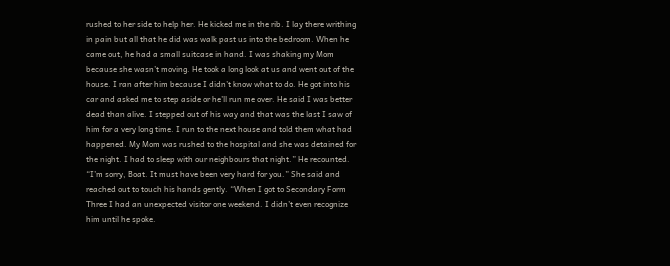rushed to her side to help her. He kicked me in the rib. I lay there writhing in pain but all that he did was walk past us into the bedroom. When he came out, he had a small suitcase in hand. I was shaking my Mom because she wasn’t moving. He took a long look at us and went out of the house. I ran after him because I didn’t know what to do. He got into his car and asked me to step aside or he’ll run me over. He said I was better dead than alive. I stepped out of his way and that was the last I saw of him for a very long time. I run to the next house and told them what had happened. My Mom was rushed to the hospital and she was detained for the night. I had to sleep with our neighbours that night.” He recounted. “I’m sorry, Boat. It must have been very hard for you.” She said and reached out to touch his hands gently. “When I got to Secondary Form Three I had an unexpected visitor one weekend. I didn’t even recognize him until he spoke.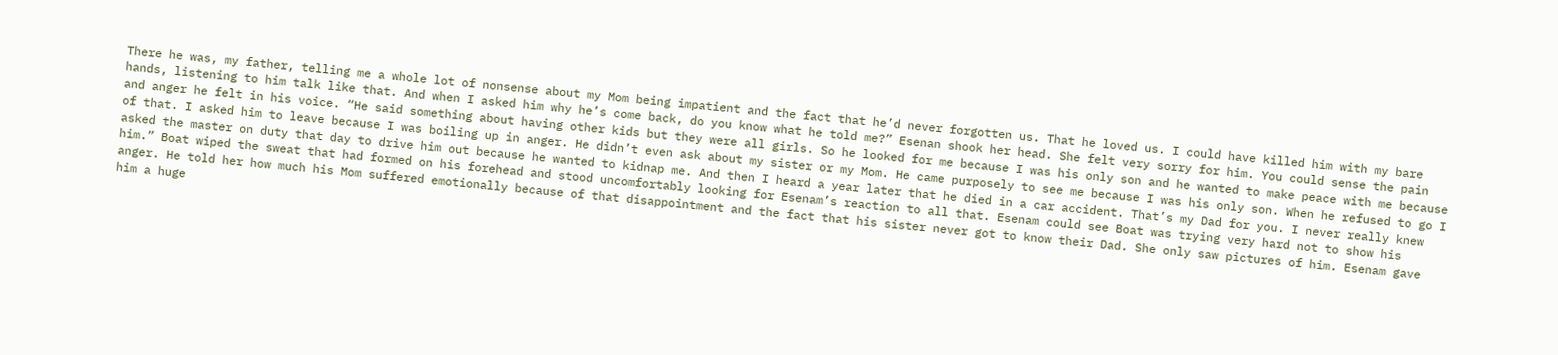There he was, my father, telling me a whole lot of nonsense about my Mom being impatient and the fact that he’d never forgotten us. That he loved us. I could have killed him with my bare hands, listening to him talk like that. And when I asked him why he’s come back, do you know what he told me?” Esenan shook her head. She felt very sorry for him. You could sense the pain and anger he felt in his voice. “He said something about having other kids but they were all girls. So he looked for me because I was his only son and he wanted to make peace with me because of that. I asked him to leave because I was boiling up in anger. He didn’t even ask about my sister or my Mom. He came purposely to see me because I was his only son. When he refused to go I asked the master on duty that day to drive him out because he wanted to kidnap me. And then I heard a year later that he died in a car accident. That’s my Dad for you. I never really knew him.” Boat wiped the sweat that had formed on his forehead and stood uncomfortably looking for Esenam’s reaction to all that. Esenam could see Boat was trying very hard not to show his anger. He told her how much his Mom suffered emotionally because of that disappointment and the fact that his sister never got to know their Dad. She only saw pictures of him. Esenam gave him a huge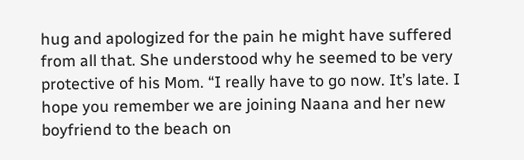hug and apologized for the pain he might have suffered from all that. She understood why he seemed to be very protective of his Mom. “I really have to go now. It’s late. I hope you remember we are joining Naana and her new boyfriend to the beach on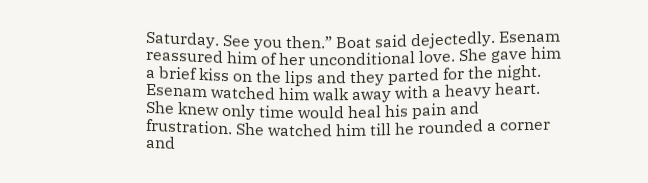Saturday. See you then.” Boat said dejectedly. Esenam reassured him of her unconditional love. She gave him a brief kiss on the lips and they parted for the night. Esenam watched him walk away with a heavy heart. She knew only time would heal his pain and frustration. She watched him till he rounded a corner and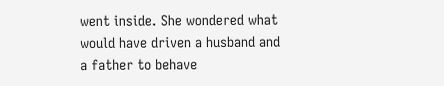went inside. She wondered what would have driven a husband and a father to behave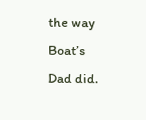the way Boat’s Dad did.